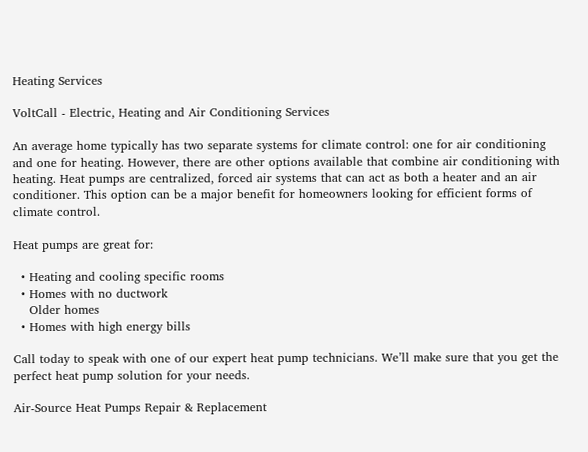Heating Services

VoltCall - Electric, Heating and Air Conditioning Services

An average home typically has two separate systems for climate control: one for air conditioning and one for heating. However, there are other options available that combine air conditioning with heating. Heat pumps are centralized, forced air systems that can act as both a heater and an air conditioner. This option can be a major benefit for homeowners looking for efficient forms of climate control.

Heat pumps are great for:

  • Heating and cooling specific rooms
  • Homes with no ductwork
    Older homes
  • Homes with high energy bills

Call today to speak with one of our expert heat pump technicians. We’ll make sure that you get the perfect heat pump solution for your needs.

Air-Source Heat Pumps Repair & Replacement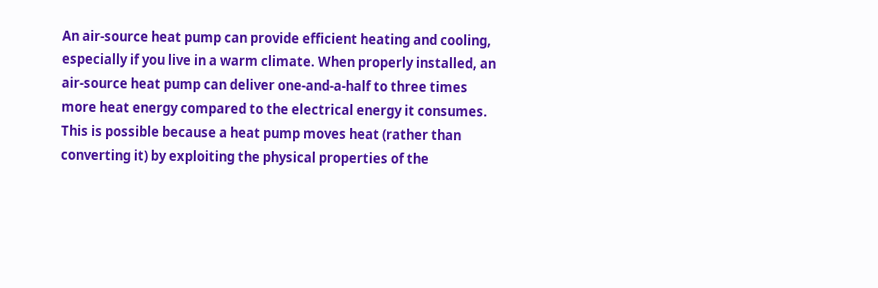An air-source heat pump can provide efficient heating and cooling, especially if you live in a warm climate. When properly installed, an air-source heat pump can deliver one-and-a-half to three times more heat energy compared to the electrical energy it consumes. This is possible because a heat pump moves heat (rather than converting it) by exploiting the physical properties of the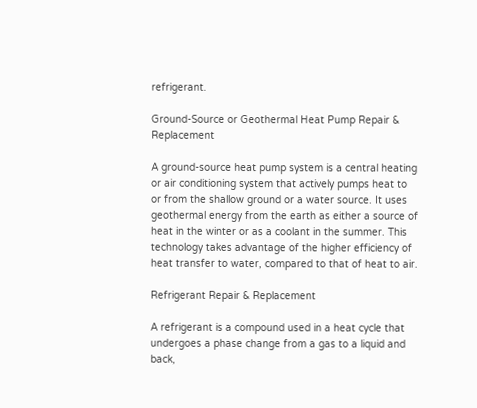refrigerant.

Ground-Source or Geothermal Heat Pump Repair & Replacement

A ground-source heat pump system is a central heating or air conditioning system that actively pumps heat to or from the shallow ground or a water source. It uses geothermal energy from the earth as either a source of heat in the winter or as a coolant in the summer. This technology takes advantage of the higher efficiency of heat transfer to water, compared to that of heat to air.

Refrigerant Repair & Replacement

A refrigerant is a compound used in a heat cycle that undergoes a phase change from a gas to a liquid and back,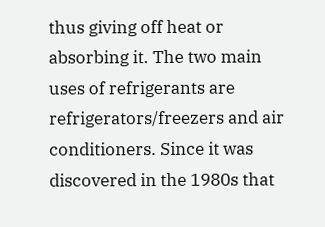thus giving off heat or absorbing it. The two main uses of refrigerants are refrigerators/freezers and air conditioners. Since it was discovered in the 1980s that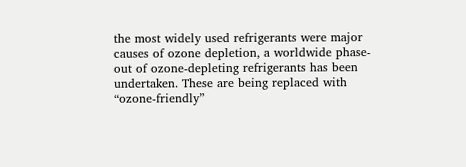the most widely used refrigerants were major causes of ozone depletion, a worldwide phase-out of ozone-depleting refrigerants has been undertaken. These are being replaced with “ozone-friendly”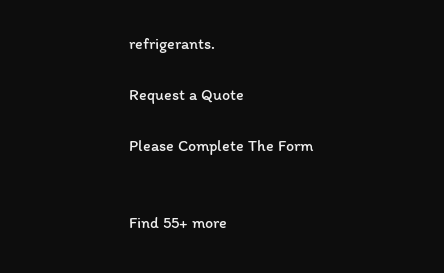refrigerants.

Request a Quote

Please Complete The Form


Find 55+ more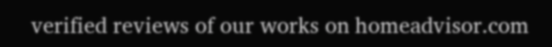verified reviews of our works on homeadvisor.com